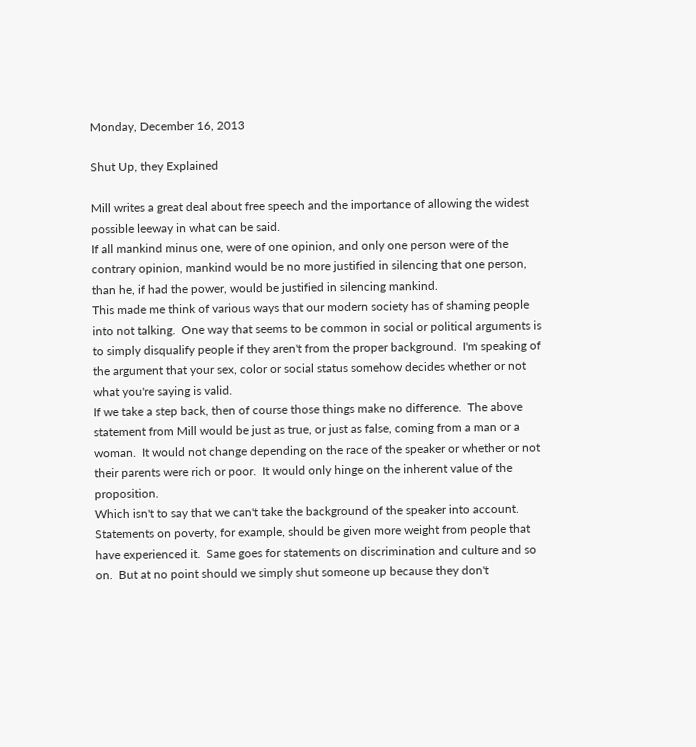Monday, December 16, 2013

Shut Up, they Explained

Mill writes a great deal about free speech and the importance of allowing the widest possible leeway in what can be said.
If all mankind minus one, were of one opinion, and only one person were of the contrary opinion, mankind would be no more justified in silencing that one person, than he, if had the power, would be justified in silencing mankind.
This made me think of various ways that our modern society has of shaming people into not talking.  One way that seems to be common in social or political arguments is to simply disqualify people if they aren't from the proper background.  I'm speaking of the argument that your sex, color or social status somehow decides whether or not what you're saying is valid.
If we take a step back, then of course those things make no difference.  The above statement from Mill would be just as true, or just as false, coming from a man or a woman.  It would not change depending on the race of the speaker or whether or not their parents were rich or poor.  It would only hinge on the inherent value of the proposition.
Which isn't to say that we can't take the background of the speaker into account.  Statements on poverty, for example, should be given more weight from people that have experienced it.  Same goes for statements on discrimination and culture and so on.  But at no point should we simply shut someone up because they don't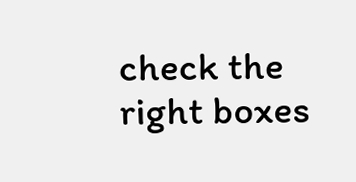check the right boxes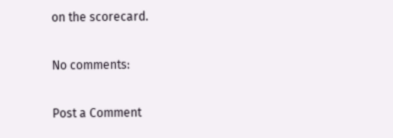on the scorecard.

No comments:

Post a Comment